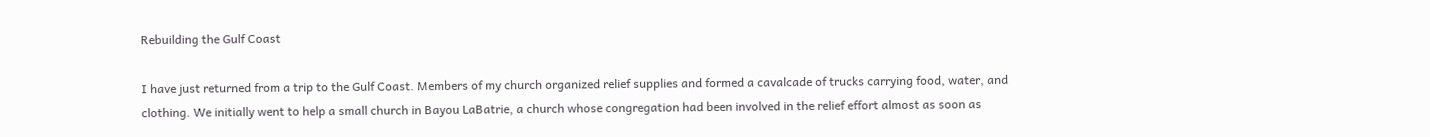Rebuilding the Gulf Coast

I have just returned from a trip to the Gulf Coast. Members of my church organized relief supplies and formed a cavalcade of trucks carrying food, water, and clothing. We initially went to help a small church in Bayou LaBatrie, a church whose congregation had been involved in the relief effort almost as soon as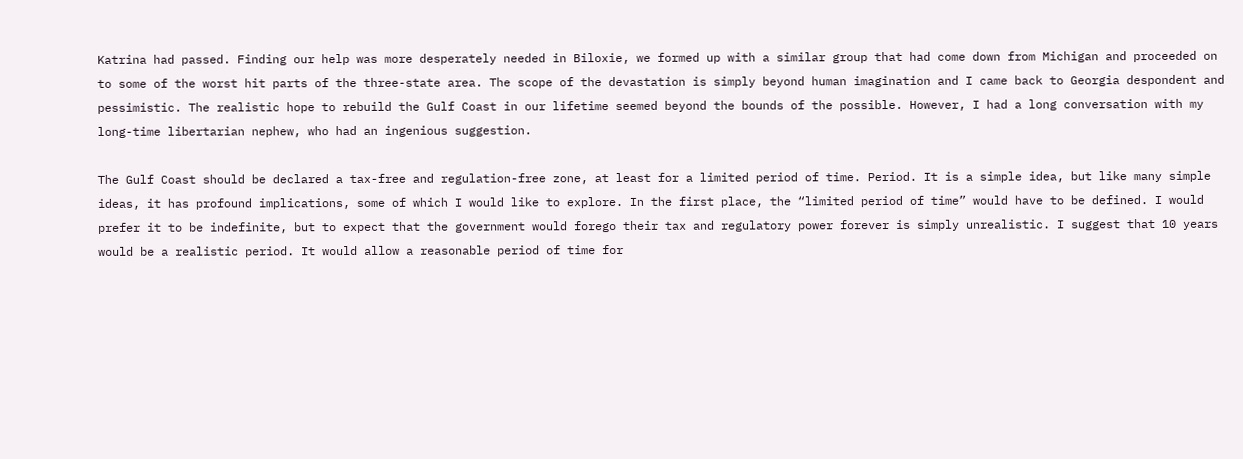Katrina had passed. Finding our help was more desperately needed in Biloxie, we formed up with a similar group that had come down from Michigan and proceeded on to some of the worst hit parts of the three-state area. The scope of the devastation is simply beyond human imagination and I came back to Georgia despondent and pessimistic. The realistic hope to rebuild the Gulf Coast in our lifetime seemed beyond the bounds of the possible. However, I had a long conversation with my long-time libertarian nephew, who had an ingenious suggestion.

The Gulf Coast should be declared a tax-free and regulation-free zone, at least for a limited period of time. Period. It is a simple idea, but like many simple ideas, it has profound implications, some of which I would like to explore. In the first place, the “limited period of time” would have to be defined. I would prefer it to be indefinite, but to expect that the government would forego their tax and regulatory power forever is simply unrealistic. I suggest that 10 years would be a realistic period. It would allow a reasonable period of time for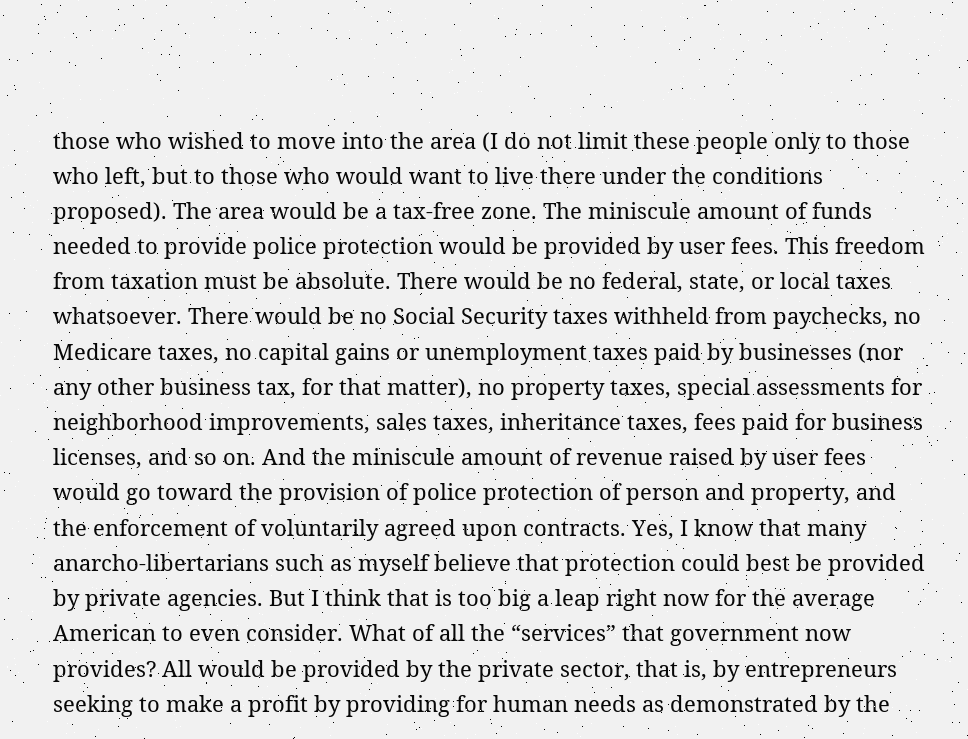those who wished to move into the area (I do not limit these people only to those who left, but to those who would want to live there under the conditions proposed). The area would be a tax-free zone. The miniscule amount of funds needed to provide police protection would be provided by user fees. This freedom from taxation must be absolute. There would be no federal, state, or local taxes whatsoever. There would be no Social Security taxes withheld from paychecks, no Medicare taxes, no capital gains or unemployment taxes paid by businesses (nor any other business tax, for that matter), no property taxes, special assessments for neighborhood improvements, sales taxes, inheritance taxes, fees paid for business licenses, and so on. And the miniscule amount of revenue raised by user fees would go toward the provision of police protection of person and property, and the enforcement of voluntarily agreed upon contracts. Yes, I know that many anarcho-libertarians such as myself believe that protection could best be provided by private agencies. But I think that is too big a leap right now for the average American to even consider. What of all the “services” that government now provides? All would be provided by the private sector, that is, by entrepreneurs seeking to make a profit by providing for human needs as demonstrated by the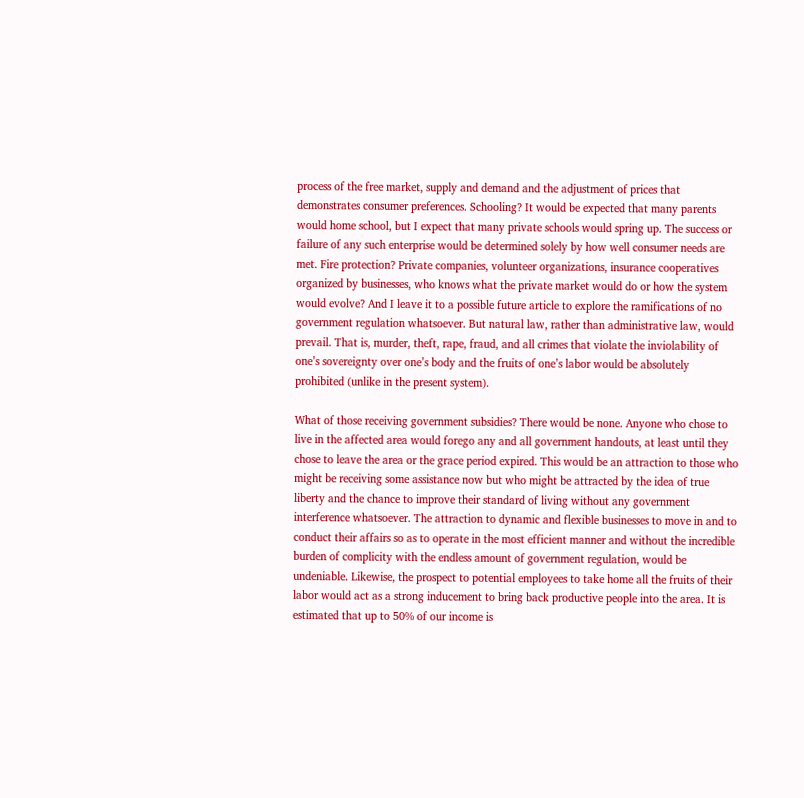process of the free market, supply and demand and the adjustment of prices that demonstrates consumer preferences. Schooling? It would be expected that many parents would home school, but I expect that many private schools would spring up. The success or failure of any such enterprise would be determined solely by how well consumer needs are met. Fire protection? Private companies, volunteer organizations, insurance cooperatives organized by businesses, who knows what the private market would do or how the system would evolve? And I leave it to a possible future article to explore the ramifications of no government regulation whatsoever. But natural law, rather than administrative law, would prevail. That is, murder, theft, rape, fraud, and all crimes that violate the inviolability of one’s sovereignty over one’s body and the fruits of one’s labor would be absolutely prohibited (unlike in the present system).

What of those receiving government subsidies? There would be none. Anyone who chose to live in the affected area would forego any and all government handouts, at least until they chose to leave the area or the grace period expired. This would be an attraction to those who might be receiving some assistance now but who might be attracted by the idea of true liberty and the chance to improve their standard of living without any government interference whatsoever. The attraction to dynamic and flexible businesses to move in and to conduct their affairs so as to operate in the most efficient manner and without the incredible burden of complicity with the endless amount of government regulation, would be undeniable. Likewise, the prospect to potential employees to take home all the fruits of their labor would act as a strong inducement to bring back productive people into the area. It is estimated that up to 50% of our income is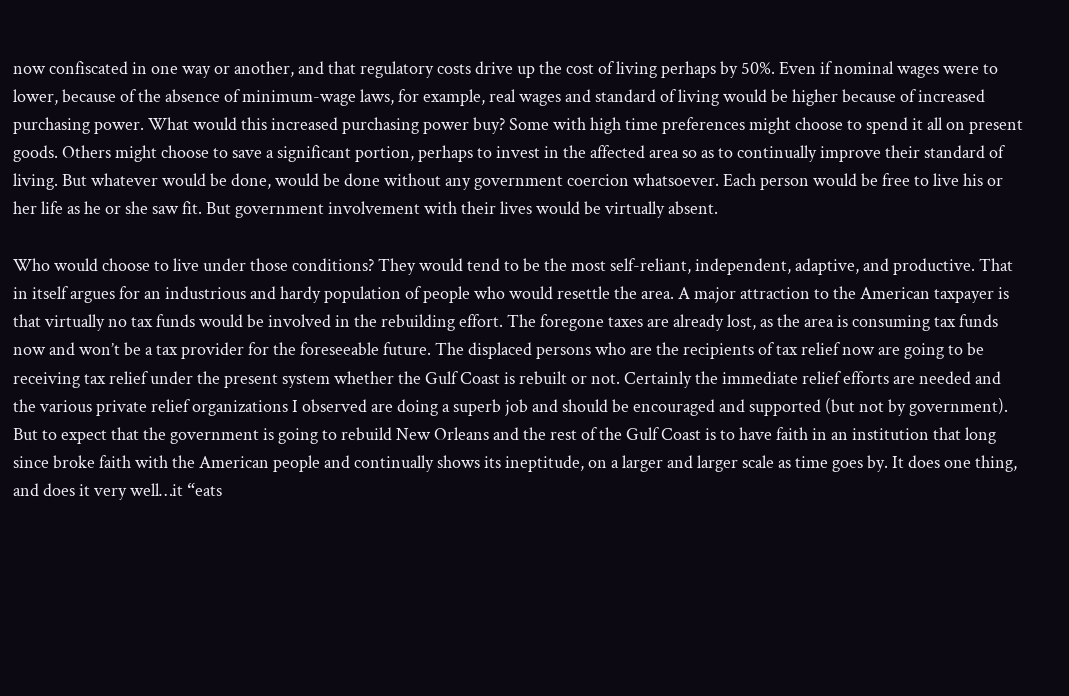now confiscated in one way or another, and that regulatory costs drive up the cost of living perhaps by 50%. Even if nominal wages were to lower, because of the absence of minimum-wage laws, for example, real wages and standard of living would be higher because of increased purchasing power. What would this increased purchasing power buy? Some with high time preferences might choose to spend it all on present goods. Others might choose to save a significant portion, perhaps to invest in the affected area so as to continually improve their standard of living. But whatever would be done, would be done without any government coercion whatsoever. Each person would be free to live his or her life as he or she saw fit. But government involvement with their lives would be virtually absent.

Who would choose to live under those conditions? They would tend to be the most self-reliant, independent, adaptive, and productive. That in itself argues for an industrious and hardy population of people who would resettle the area. A major attraction to the American taxpayer is that virtually no tax funds would be involved in the rebuilding effort. The foregone taxes are already lost, as the area is consuming tax funds now and won’t be a tax provider for the foreseeable future. The displaced persons who are the recipients of tax relief now are going to be receiving tax relief under the present system whether the Gulf Coast is rebuilt or not. Certainly the immediate relief efforts are needed and the various private relief organizations I observed are doing a superb job and should be encouraged and supported (but not by government). But to expect that the government is going to rebuild New Orleans and the rest of the Gulf Coast is to have faith in an institution that long since broke faith with the American people and continually shows its ineptitude, on a larger and larger scale as time goes by. It does one thing, and does it very well…it “eats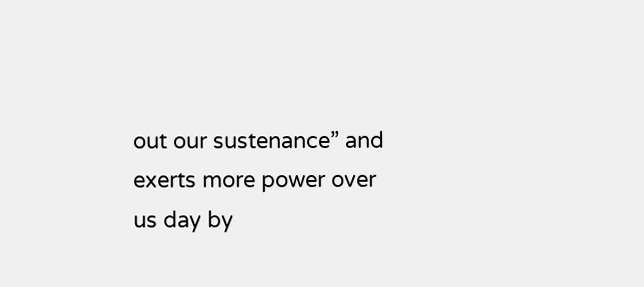out our sustenance” and exerts more power over us day by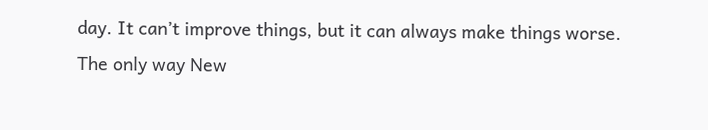day. It can’t improve things, but it can always make things worse. The only way New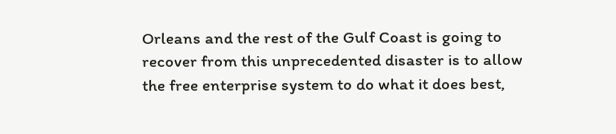Orleans and the rest of the Gulf Coast is going to recover from this unprecedented disaster is to allow the free enterprise system to do what it does best,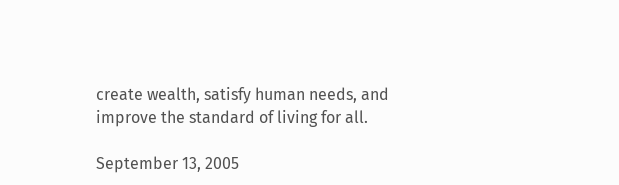create wealth, satisfy human needs, and improve the standard of living for all.

September 13, 2005